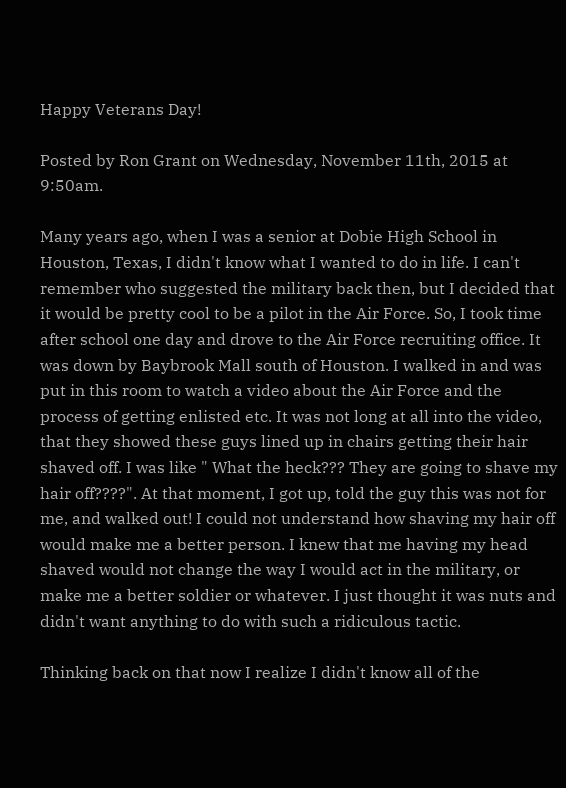Happy Veterans Day!

Posted by Ron Grant on Wednesday, November 11th, 2015 at 9:50am.

Many years ago, when I was a senior at Dobie High School in Houston, Texas, I didn't know what I wanted to do in life. I can't remember who suggested the military back then, but I decided that it would be pretty cool to be a pilot in the Air Force. So, I took time after school one day and drove to the Air Force recruiting office. It was down by Baybrook Mall south of Houston. I walked in and was put in this room to watch a video about the Air Force and the process of getting enlisted etc. It was not long at all into the video, that they showed these guys lined up in chairs getting their hair shaved off. I was like " What the heck??? They are going to shave my hair off????". At that moment, I got up, told the guy this was not for me, and walked out! I could not understand how shaving my hair off would make me a better person. I knew that me having my head shaved would not change the way I would act in the military, or make me a better soldier or whatever. I just thought it was nuts and didn't want anything to do with such a ridiculous tactic.

Thinking back on that now I realize I didn't know all of the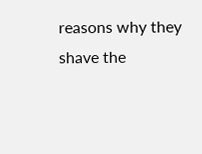reasons why they shave the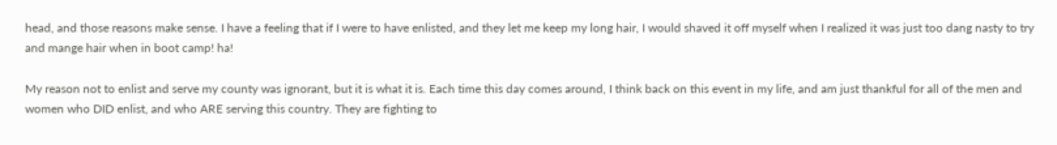head, and those reasons make sense. I have a feeling that if I were to have enlisted, and they let me keep my long hair, I would shaved it off myself when I realized it was just too dang nasty to try and mange hair when in boot camp! ha!

My reason not to enlist and serve my county was ignorant, but it is what it is. Each time this day comes around, I think back on this event in my life, and am just thankful for all of the men and women who DID enlist, and who ARE serving this country. They are fighting to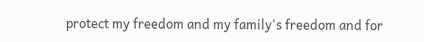protect my freedom and my family's freedom and for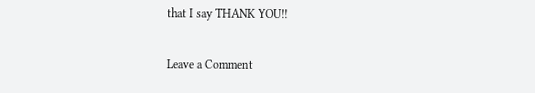that I say THANK YOU!!

Leave a Comment